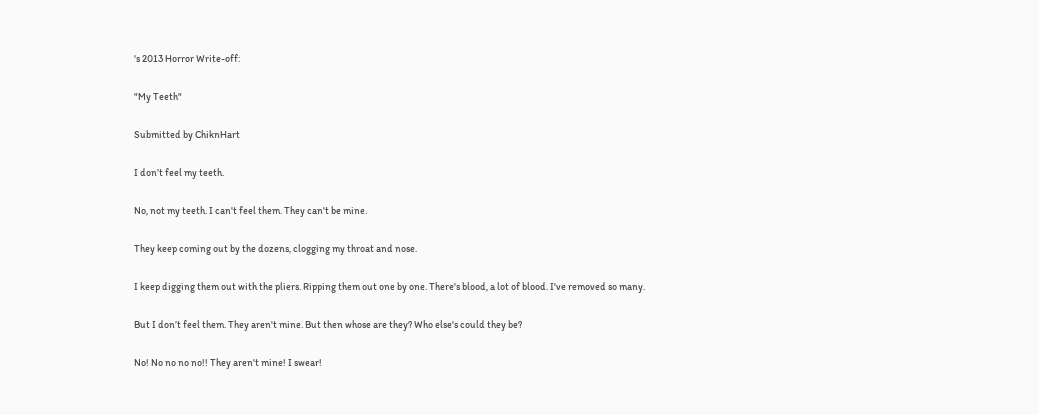's 2013 Horror Write-off:

"My Teeth"

Submitted by ChiknHart

I don’t feel my teeth.

No, not my teeth. I can't feel them. They can't be mine.

They keep coming out by the dozens, clogging my throat and nose.

I keep digging them out with the pliers. Ripping them out one by one. There's blood, a lot of blood. I've removed so many.

But I don’t feel them. They aren't mine. But then whose are they? Who else's could they be?

No! No no no no!! They aren't mine! I swear!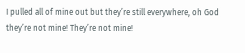I pulled all of mine out but they’re still everywhere, oh God they’re not mine! They’re not mine!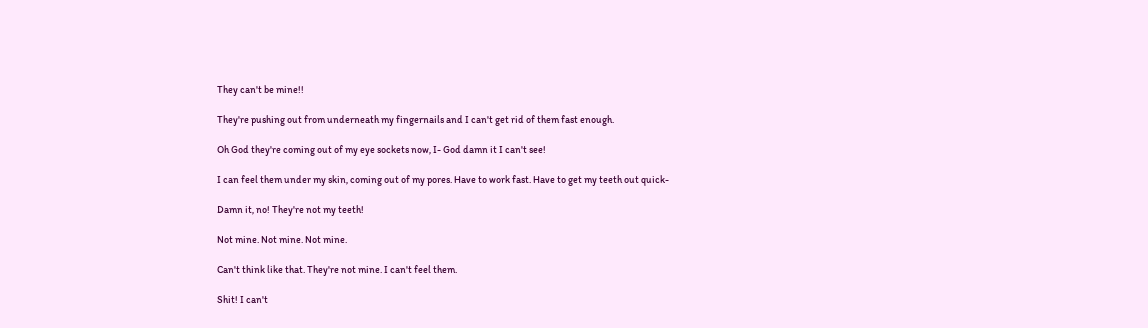They can't be mine!!

They're pushing out from underneath my fingernails and I can't get rid of them fast enough.

Oh God they're coming out of my eye sockets now, I- God damn it I can't see!

I can feel them under my skin, coming out of my pores. Have to work fast. Have to get my teeth out quick-

Damn it, no! They're not my teeth!

Not mine. Not mine. Not mine.

Can't think like that. They're not mine. I can't feel them.

Shit! I can't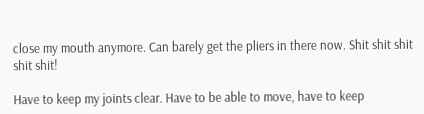close my mouth anymore. Can barely get the pliers in there now. Shit shit shit shit shit!

Have to keep my joints clear. Have to be able to move, have to keep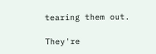tearing them out.

They're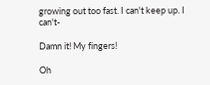growing out too fast. I can't keep up. I can't-

Damn it! My fingers!

Oh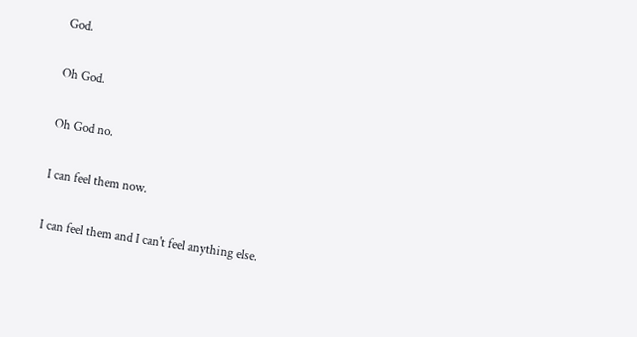God.

Oh God.

Oh God no.

I can feel them now.

I can feel them and I can't feel anything else.